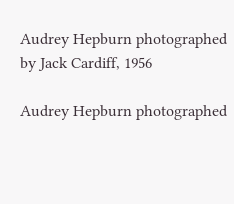Audrey Hepburn photographed by Jack Cardiff, 1956

Audrey Hepburn photographed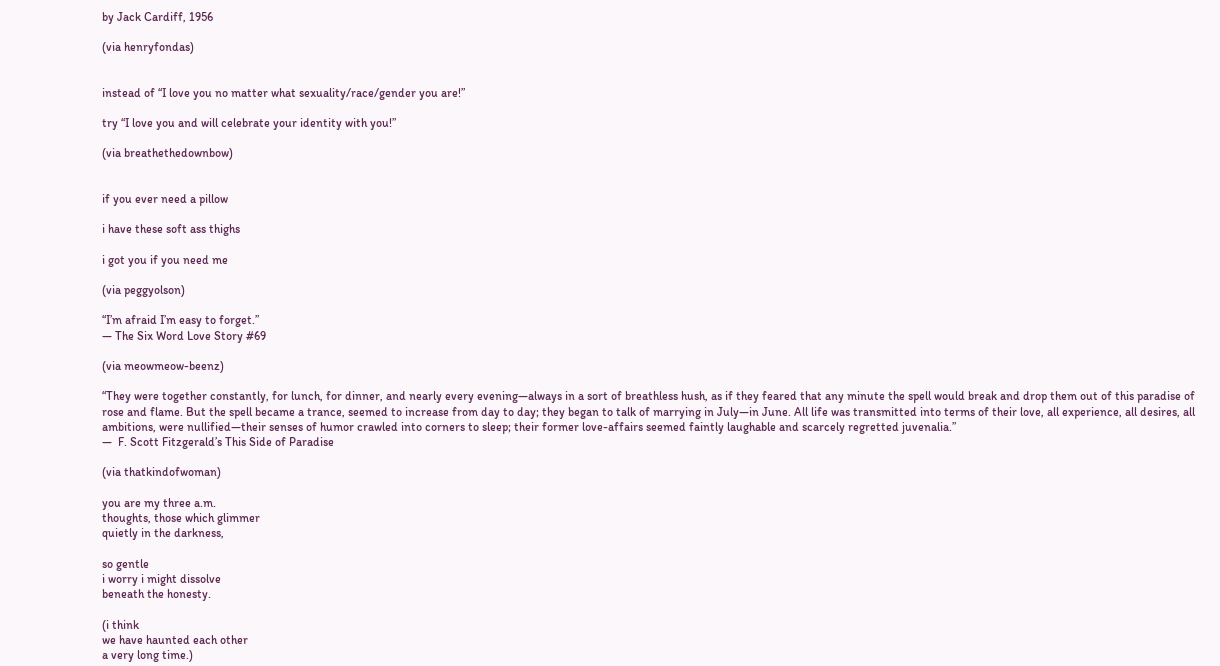by Jack Cardiff, 1956

(via henryfondas)


instead of “I love you no matter what sexuality/race/gender you are!”

try “I love you and will celebrate your identity with you!”

(via breathethedownbow)


if you ever need a pillow

i have these soft ass thighs

i got you if you need me

(via peggyolson)

“I’m afraid I’m easy to forget.”
— The Six Word Love Story #69

(via meowmeow-beenz)

“They were together constantly, for lunch, for dinner, and nearly every evening—always in a sort of breathless hush, as if they feared that any minute the spell would break and drop them out of this paradise of rose and flame. But the spell became a trance, seemed to increase from day to day; they began to talk of marrying in July—in June. All life was transmitted into terms of their love, all experience, all desires, all ambitions, were nullified—their senses of humor crawled into corners to sleep; their former love-affairs seemed faintly laughable and scarcely regretted juvenalia.”
—  F. Scott Fitzgerald’s This Side of Paradise

(via thatkindofwoman)

you are my three a.m.
thoughts, those which glimmer
quietly in the darkness,

so gentle
i worry i might dissolve
beneath the honesty.

(i think
we have haunted each other
a very long time.)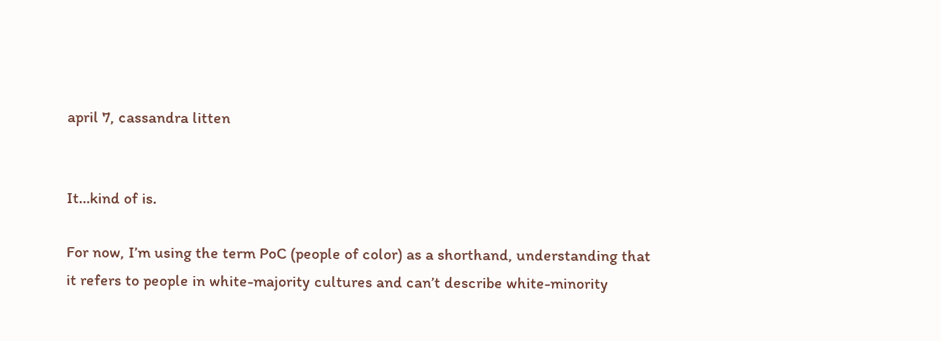april 7, cassandra litten


It…kind of is.

For now, I’m using the term PoC (people of color) as a shorthand, understanding that it refers to people in white-majority cultures and can’t describe white-minority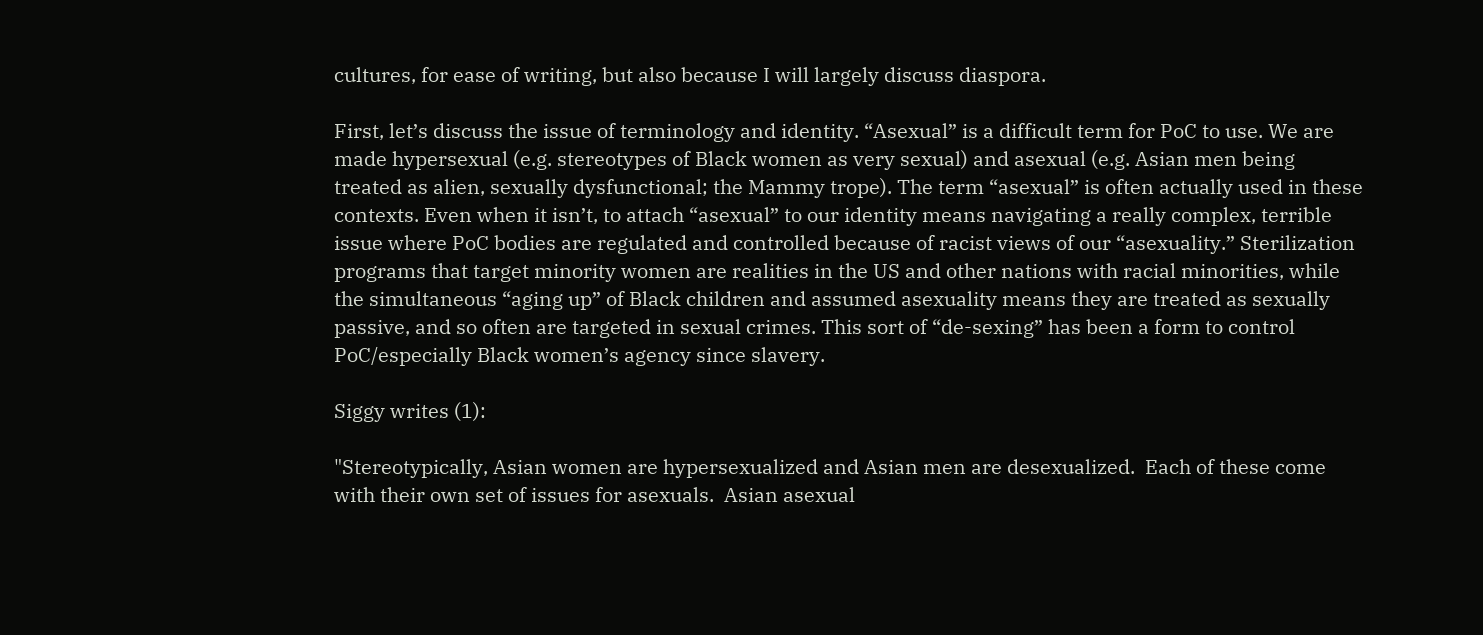cultures, for ease of writing, but also because I will largely discuss diaspora.

First, let’s discuss the issue of terminology and identity. “Asexual” is a difficult term for PoC to use. We are made hypersexual (e.g. stereotypes of Black women as very sexual) and asexual (e.g. Asian men being treated as alien, sexually dysfunctional; the Mammy trope). The term “asexual” is often actually used in these contexts. Even when it isn’t, to attach “asexual” to our identity means navigating a really complex, terrible issue where PoC bodies are regulated and controlled because of racist views of our “asexuality.” Sterilization programs that target minority women are realities in the US and other nations with racial minorities, while the simultaneous “aging up” of Black children and assumed asexuality means they are treated as sexually passive, and so often are targeted in sexual crimes. This sort of “de-sexing” has been a form to control PoC/especially Black women’s agency since slavery.

Siggy writes (1):

"Stereotypically, Asian women are hypersexualized and Asian men are desexualized.  Each of these come with their own set of issues for asexuals.  Asian asexual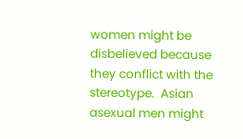women might be disbelieved because they conflict with the stereotype.  Asian asexual men might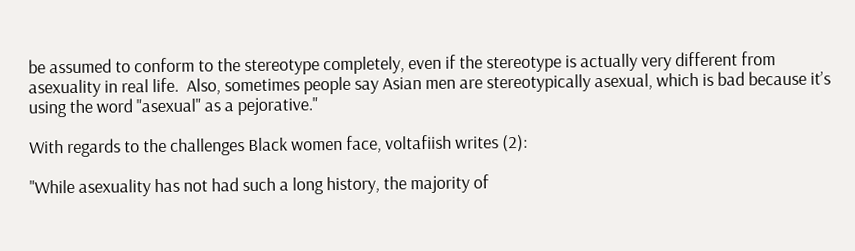be assumed to conform to the stereotype completely, even if the stereotype is actually very different from asexuality in real life.  Also, sometimes people say Asian men are stereotypically asexual, which is bad because it’s using the word "asexual" as a pejorative."

With regards to the challenges Black women face, voltafiish writes (2):

"While asexuality has not had such a long history, the majority of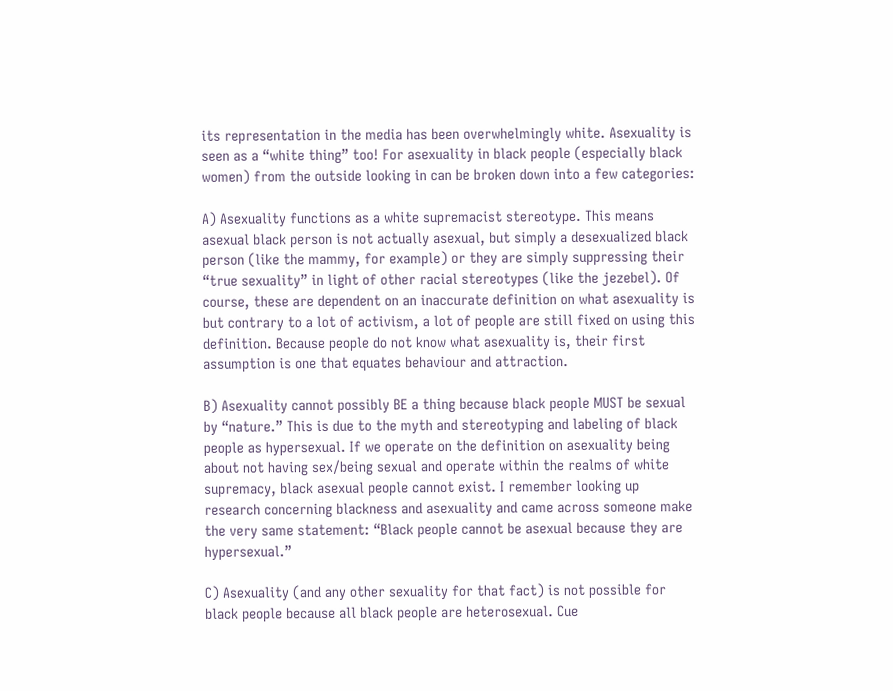its representation in the media has been overwhelmingly white. Asexuality is seen as a “white thing” too! For asexuality in black people (especially black women) from the outside looking in can be broken down into a few categories:

A) Asexuality functions as a white supremacist stereotype. This means asexual black person is not actually asexual, but simply a desexualized black person (like the mammy, for example) or they are simply suppressing their “true sexuality” in light of other racial stereotypes (like the jezebel). Of course, these are dependent on an inaccurate definition on what asexuality is but contrary to a lot of activism, a lot of people are still fixed on using this definition. Because people do not know what asexuality is, their first assumption is one that equates behaviour and attraction.

B) Asexuality cannot possibly BE a thing because black people MUST be sexual by “nature.” This is due to the myth and stereotyping and labeling of black people as hypersexual. If we operate on the definition on asexuality being about not having sex/being sexual and operate within the realms of white supremacy, black asexual people cannot exist. I remember looking up research concerning blackness and asexuality and came across someone make the very same statement: “Black people cannot be asexual because they are hypersexual.”

C) Asexuality (and any other sexuality for that fact) is not possible for black people because all black people are heterosexual. Cue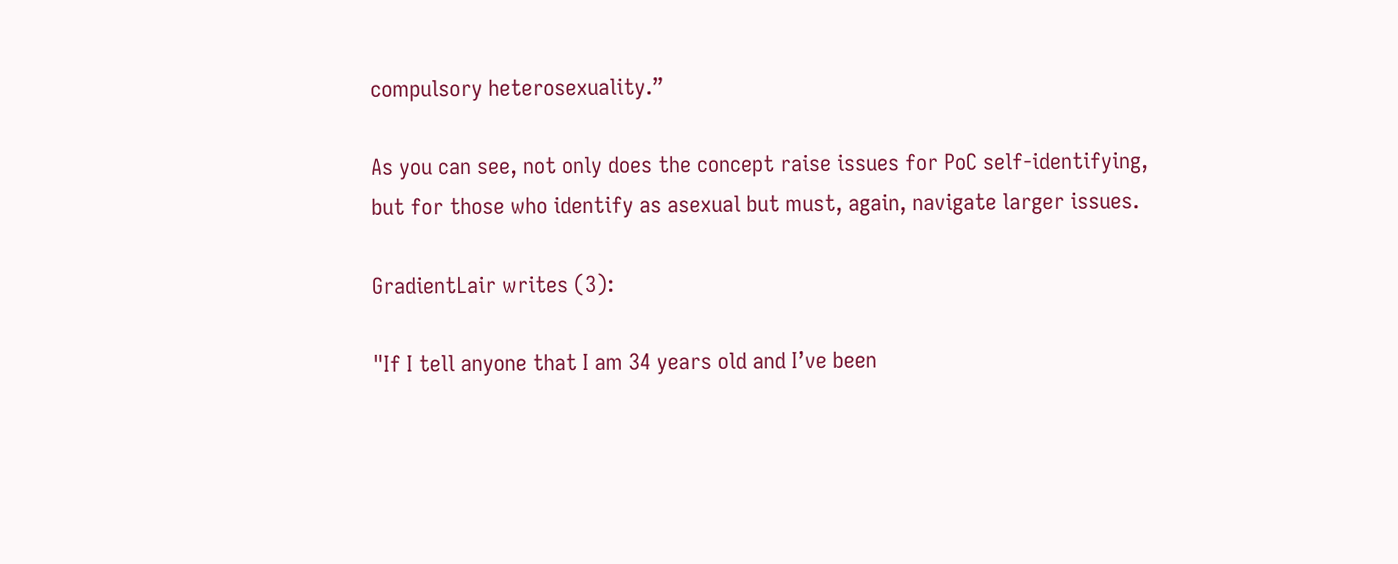compulsory heterosexuality.”

As you can see, not only does the concept raise issues for PoC self-identifying, but for those who identify as asexual but must, again, navigate larger issues.

GradientLair writes (3):

"If I tell anyone that I am 34 years old and I’ve been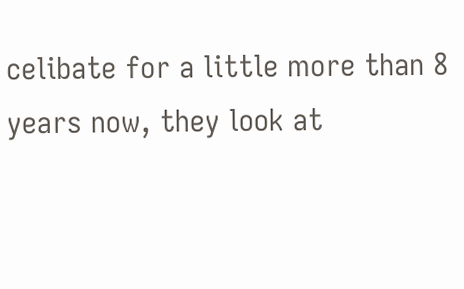celibate for a little more than 8 years now, they look at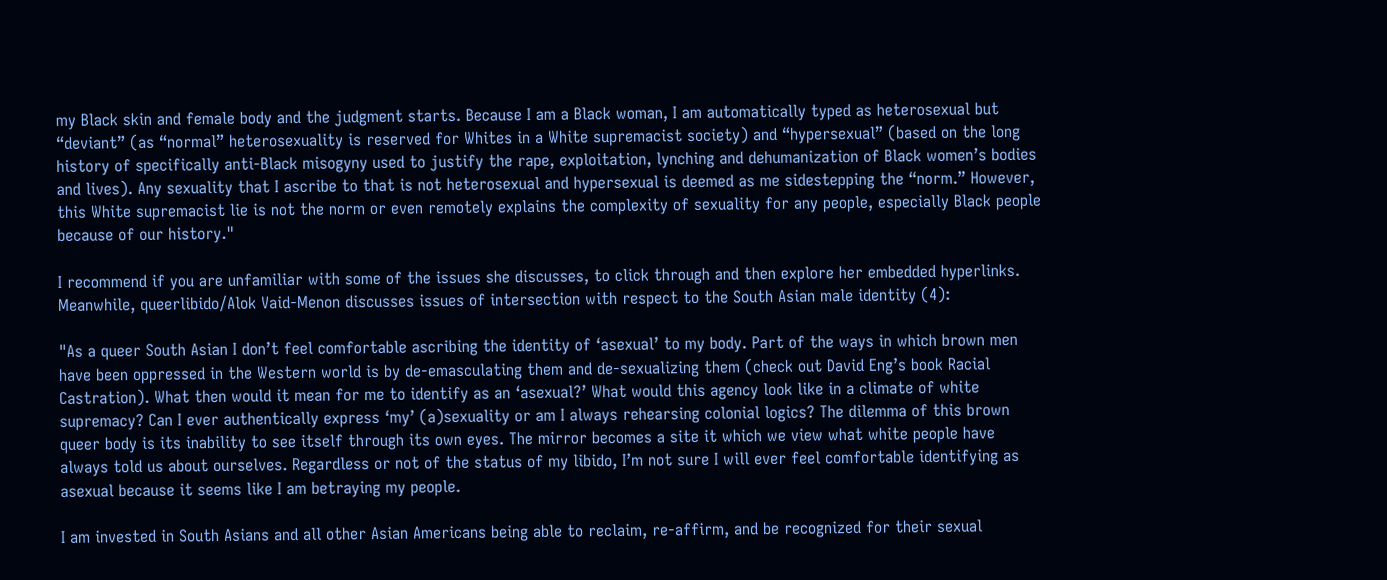my Black skin and female body and the judgment starts. Because I am a Black woman, I am automatically typed as heterosexual but “deviant” (as “normal” heterosexuality is reserved for Whites in a White supremacist society) and “hypersexual” (based on the long history of specifically anti-Black misogyny used to justify the rape, exploitation, lynching and dehumanization of Black women’s bodies and lives). Any sexuality that I ascribe to that is not heterosexual and hypersexual is deemed as me sidestepping the “norm.” However, this White supremacist lie is not the norm or even remotely explains the complexity of sexuality for any people, especially Black people because of our history."

I recommend if you are unfamiliar with some of the issues she discusses, to click through and then explore her embedded hyperlinks. Meanwhile, queerlibido/Alok Vaid-Menon discusses issues of intersection with respect to the South Asian male identity (4):

"As a queer South Asian I don’t feel comfortable ascribing the identity of ‘asexual’ to my body. Part of the ways in which brown men have been oppressed in the Western world is by de-emasculating them and de-sexualizing them (check out David Eng’s book Racial Castration). What then would it mean for me to identify as an ‘asexual?’ What would this agency look like in a climate of white supremacy? Can I ever authentically express ‘my’ (a)sexuality or am I always rehearsing colonial logics? The dilemma of this brown queer body is its inability to see itself through its own eyes. The mirror becomes a site it which we view what white people have always told us about ourselves. Regardless or not of the status of my libido, I’m not sure I will ever feel comfortable identifying as asexual because it seems like I am betraying my people.

I am invested in South Asians and all other Asian Americans being able to reclaim, re-affirm, and be recognized for their sexual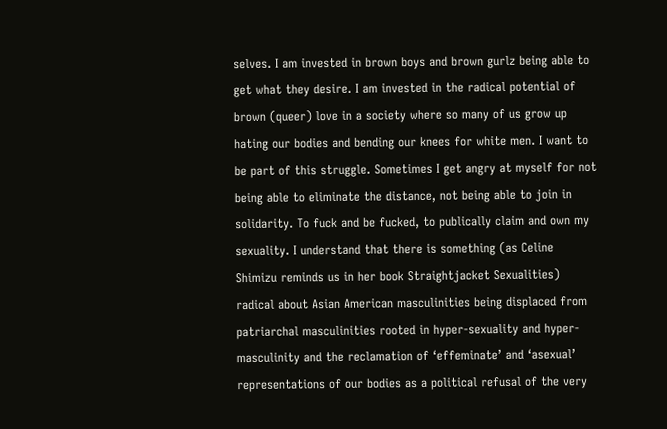selves. I am invested in brown boys and brown gurlz being able to get what they desire. I am invested in the radical potential of brown (queer) love in a society where so many of us grow up hating our bodies and bending our knees for white men. I want to be part of this struggle. Sometimes I get angry at myself for not being able to eliminate the distance, not being able to join in solidarity. To fuck and be fucked, to publically claim and own my sexuality. I understand that there is something (as Celine Shimizu reminds us in her book Straightjacket Sexualities) radical about Asian American masculinities being displaced from patriarchal masculinities rooted in hyper-sexuality and hyper-masculinity and the reclamation of ‘effeminate’ and ‘asexual’ representations of our bodies as a political refusal of the very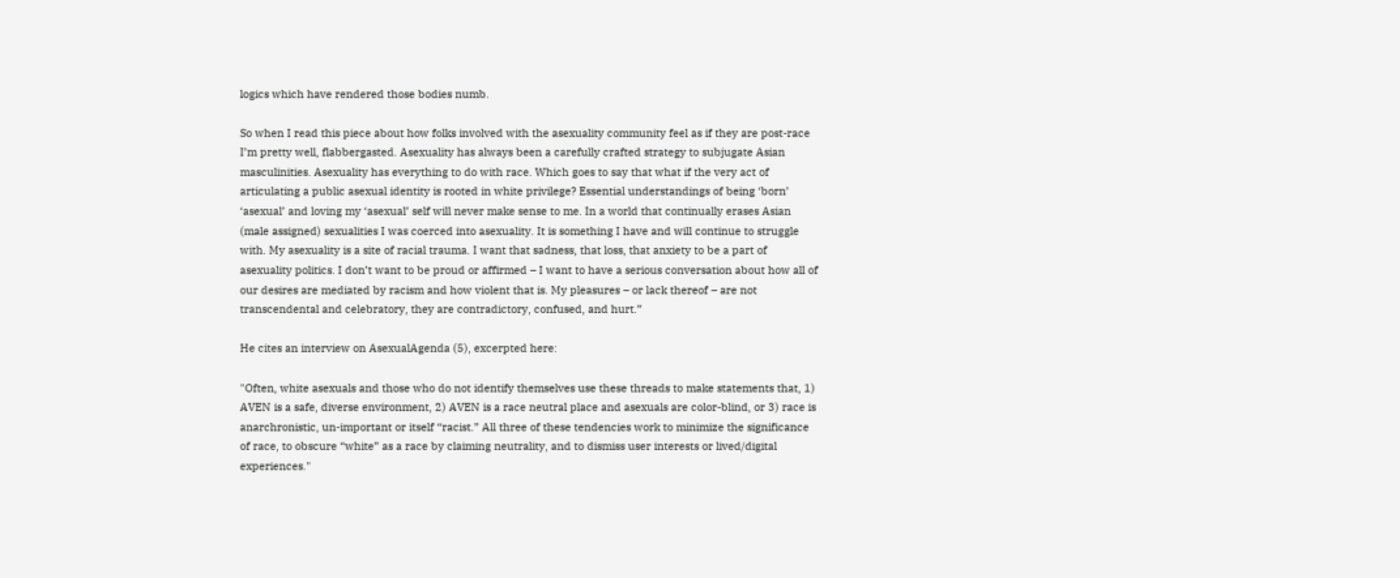logics which have rendered those bodies numb.

So when I read this piece about how folks involved with the asexuality community feel as if they are post-race I’m pretty well, flabbergasted. Asexuality has always been a carefully crafted strategy to subjugate Asian masculinities. Asexuality has everything to do with race. Which goes to say that what if the very act of articulating a public asexual identity is rooted in white privilege? Essential understandings of being ‘born’ ‘asexual’ and loving my ‘asexual’ self will never make sense to me. In a world that continually erases Asian (male assigned) sexualities I was coerced into asexuality. It is something I have and will continue to struggle with. My asexuality is a site of racial trauma. I want that sadness, that loss, that anxiety to be a part of asexuality politics. I don’t want to be proud or affirmed – I want to have a serious conversation about how all of our desires are mediated by racism and how violent that is. My pleasures – or lack thereof – are not transcendental and celebratory, they are contradictory, confused, and hurt.”

He cites an interview on AsexualAgenda (5), excerpted here:

"Often, white asexuals and those who do not identify themselves use these threads to make statements that, 1) AVEN is a safe, diverse environment, 2) AVEN is a race neutral place and asexuals are color-blind, or 3) race is anarchronistic, un-important or itself “racist.” All three of these tendencies work to minimize the significance of race, to obscure “white” as a race by claiming neutrality, and to dismiss user interests or lived/digital experiences."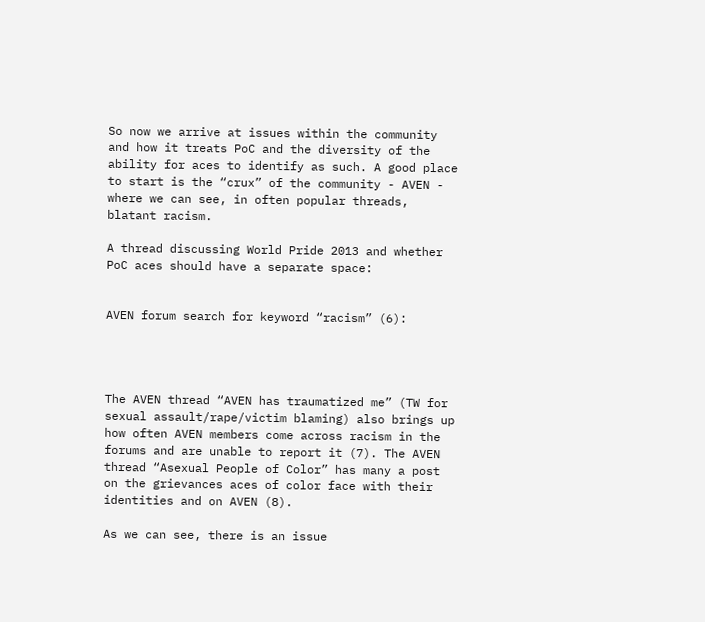So now we arrive at issues within the community and how it treats PoC and the diversity of the ability for aces to identify as such. A good place to start is the “crux” of the community - AVEN - where we can see, in often popular threads, blatant racism.

A thread discussing World Pride 2013 and whether PoC aces should have a separate space:


AVEN forum search for keyword “racism” (6):




The AVEN thread “AVEN has traumatized me” (TW for sexual assault/rape/victim blaming) also brings up how often AVEN members come across racism in the forums and are unable to report it (7). The AVEN thread “Asexual People of Color” has many a post on the grievances aces of color face with their identities and on AVEN (8).

As we can see, there is an issue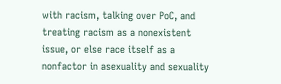with racism, talking over PoC, and treating racism as a nonexistent issue, or else race itself as a nonfactor in asexuality and sexuality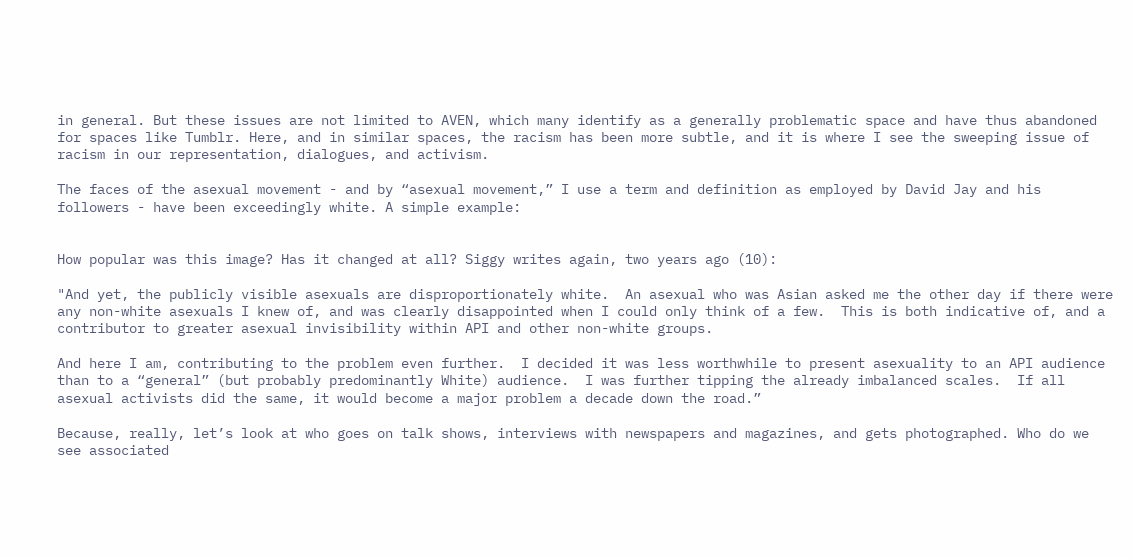in general. But these issues are not limited to AVEN, which many identify as a generally problematic space and have thus abandoned for spaces like Tumblr. Here, and in similar spaces, the racism has been more subtle, and it is where I see the sweeping issue of racism in our representation, dialogues, and activism.

The faces of the asexual movement - and by “asexual movement,” I use a term and definition as employed by David Jay and his followers - have been exceedingly white. A simple example:


How popular was this image? Has it changed at all? Siggy writes again, two years ago (10):

"And yet, the publicly visible asexuals are disproportionately white.  An asexual who was Asian asked me the other day if there were any non-white asexuals I knew of, and was clearly disappointed when I could only think of a few.  This is both indicative of, and a contributor to greater asexual invisibility within API and other non-white groups.

And here I am, contributing to the problem even further.  I decided it was less worthwhile to present asexuality to an API audience than to a “general” (but probably predominantly White) audience.  I was further tipping the already imbalanced scales.  If all asexual activists did the same, it would become a major problem a decade down the road.”

Because, really, let’s look at who goes on talk shows, interviews with newspapers and magazines, and gets photographed. Who do we see associated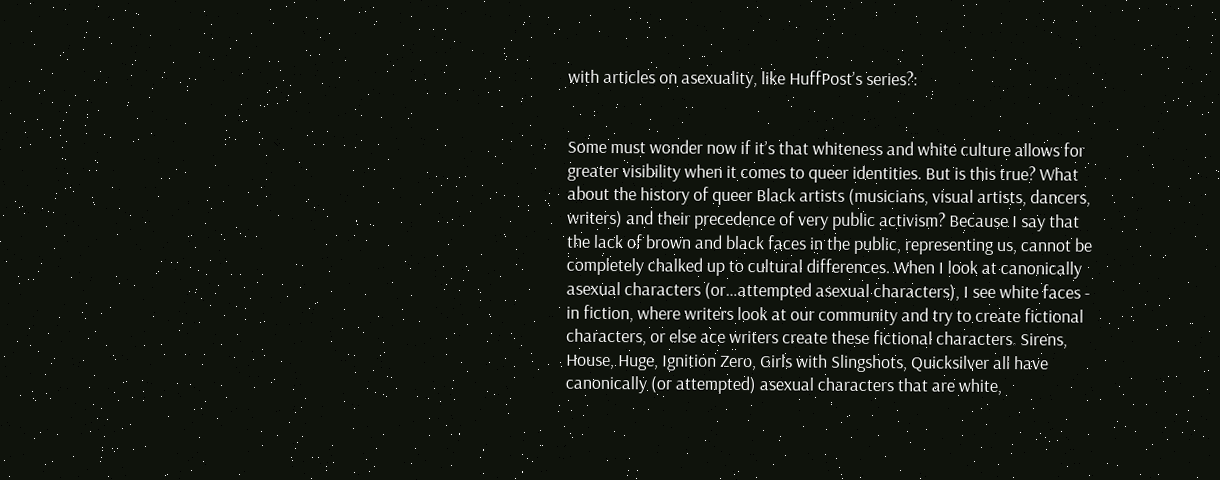with articles on asexuality, like HuffPost’s series?:


Some must wonder now if it’s that whiteness and white culture allows for greater visibility when it comes to queer identities. But is this true? What about the history of queer Black artists (musicians, visual artists, dancers, writers) and their precedence of very public activism? Because I say that the lack of brown and black faces in the public, representing us, cannot be completely chalked up to cultural differences. When I look at canonically asexual characters (or…attempted asexual characters), I see white faces - in fiction, where writers look at our community and try to create fictional characters, or else ace writers create these fictional characters. Sirens, House, Huge, Ignition Zero, Girls with Slingshots, Quicksilver all have canonically (or attempted) asexual characters that are white,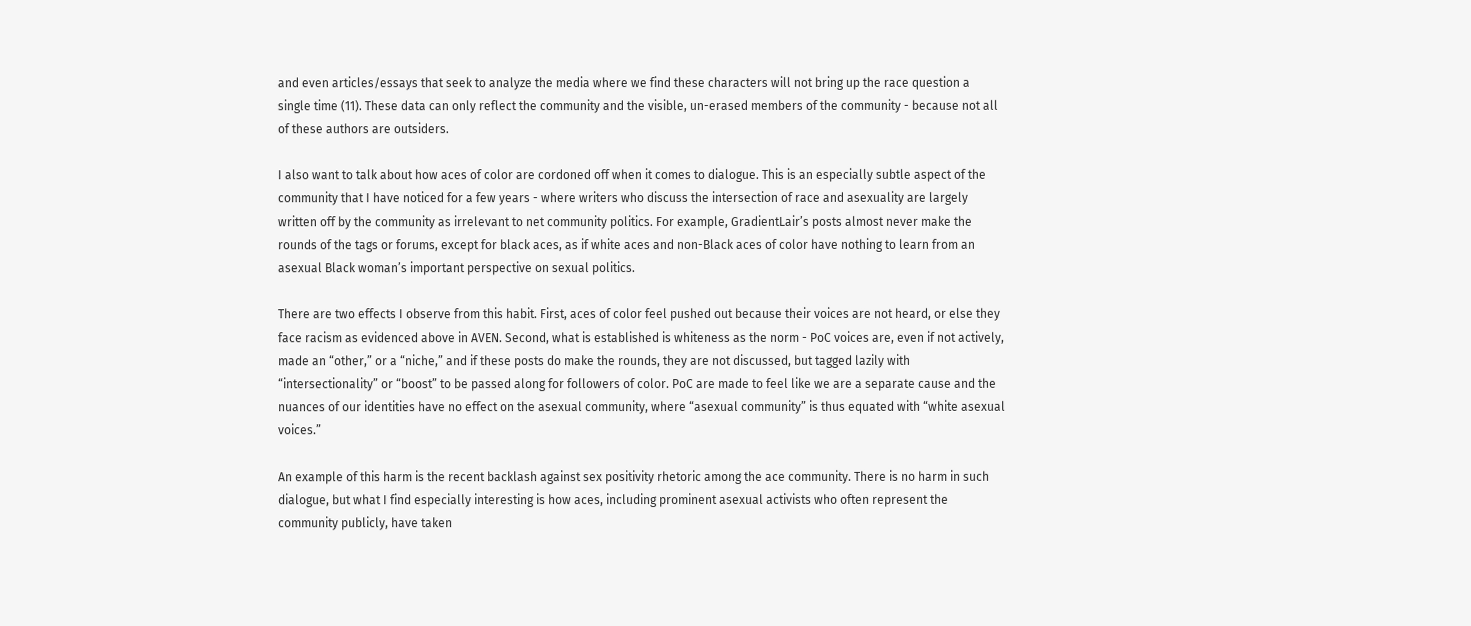and even articles/essays that seek to analyze the media where we find these characters will not bring up the race question a single time (11). These data can only reflect the community and the visible, un-erased members of the community - because not all of these authors are outsiders.

I also want to talk about how aces of color are cordoned off when it comes to dialogue. This is an especially subtle aspect of the community that I have noticed for a few years - where writers who discuss the intersection of race and asexuality are largely written off by the community as irrelevant to net community politics. For example, GradientLair’s posts almost never make the rounds of the tags or forums, except for black aces, as if white aces and non-Black aces of color have nothing to learn from an asexual Black woman’s important perspective on sexual politics.

There are two effects I observe from this habit. First, aces of color feel pushed out because their voices are not heard, or else they face racism as evidenced above in AVEN. Second, what is established is whiteness as the norm - PoC voices are, even if not actively, made an “other,” or a “niche,” and if these posts do make the rounds, they are not discussed, but tagged lazily with “intersectionality” or “boost” to be passed along for followers of color. PoC are made to feel like we are a separate cause and the nuances of our identities have no effect on the asexual community, where “asexual community” is thus equated with “white asexual voices.”

An example of this harm is the recent backlash against sex positivity rhetoric among the ace community. There is no harm in such dialogue, but what I find especially interesting is how aces, including prominent asexual activists who often represent the community publicly, have taken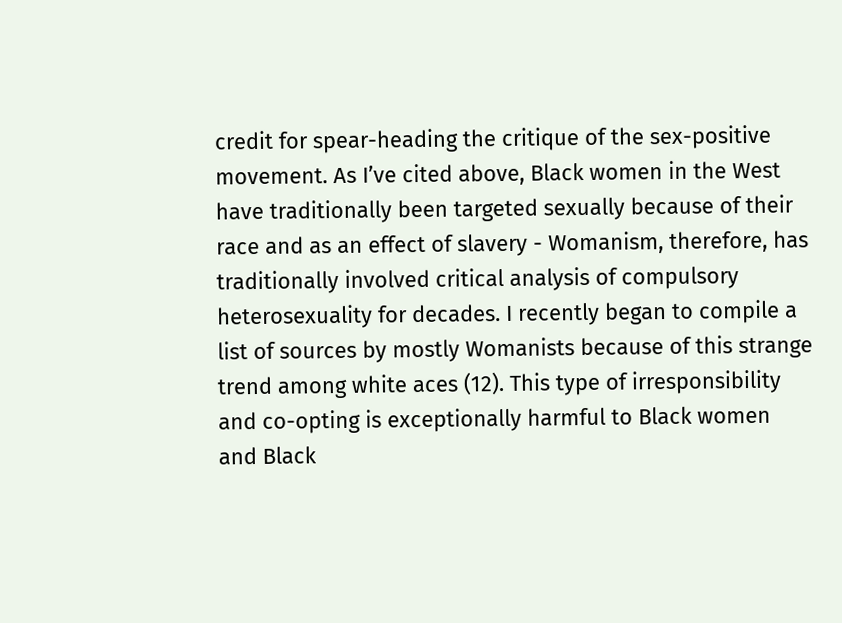credit for spear-heading the critique of the sex-positive movement. As I’ve cited above, Black women in the West have traditionally been targeted sexually because of their race and as an effect of slavery - Womanism, therefore, has traditionally involved critical analysis of compulsory heterosexuality for decades. I recently began to compile a list of sources by mostly Womanists because of this strange trend among white aces (12). This type of irresponsibility and co-opting is exceptionally harmful to Black women and Black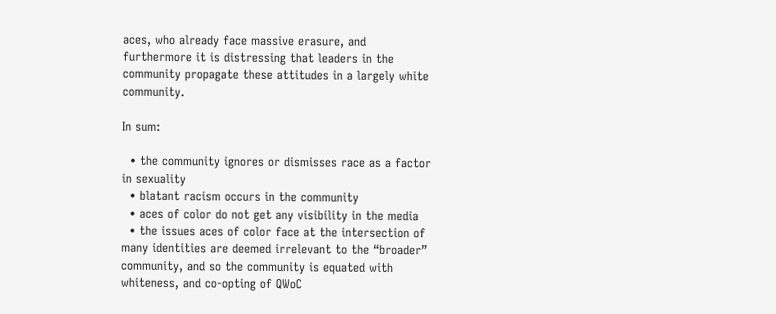aces, who already face massive erasure, and furthermore it is distressing that leaders in the community propagate these attitudes in a largely white community.

In sum:

  • the community ignores or dismisses race as a factor in sexuality
  • blatant racism occurs in the community
  • aces of color do not get any visibility in the media
  • the issues aces of color face at the intersection of many identities are deemed irrelevant to the “broader” community, and so the community is equated with whiteness, and co-opting of QWoC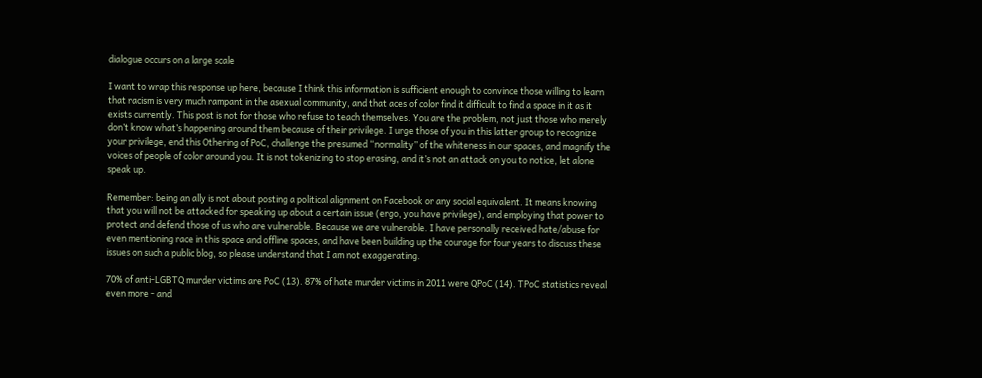dialogue occurs on a large scale

I want to wrap this response up here, because I think this information is sufficient enough to convince those willing to learn that racism is very much rampant in the asexual community, and that aces of color find it difficult to find a space in it as it exists currently. This post is not for those who refuse to teach themselves. You are the problem, not just those who merely don’t know what’s happening around them because of their privilege. I urge those of you in this latter group to recognize your privilege, end this Othering of PoC, challenge the presumed “normality” of the whiteness in our spaces, and magnify the voices of people of color around you. It is not tokenizing to stop erasing, and it’s not an attack on you to notice, let alone speak up.

Remember: being an ally is not about posting a political alignment on Facebook or any social equivalent. It means knowing that you will not be attacked for speaking up about a certain issue (ergo, you have privilege), and employing that power to protect and defend those of us who are vulnerable. Because we are vulnerable. I have personally received hate/abuse for even mentioning race in this space and offline spaces, and have been building up the courage for four years to discuss these issues on such a public blog, so please understand that I am not exaggerating.

70% of anti-LGBTQ murder victims are PoC (13). 87% of hate murder victims in 2011 were QPoC (14). TPoC statistics reveal even more - and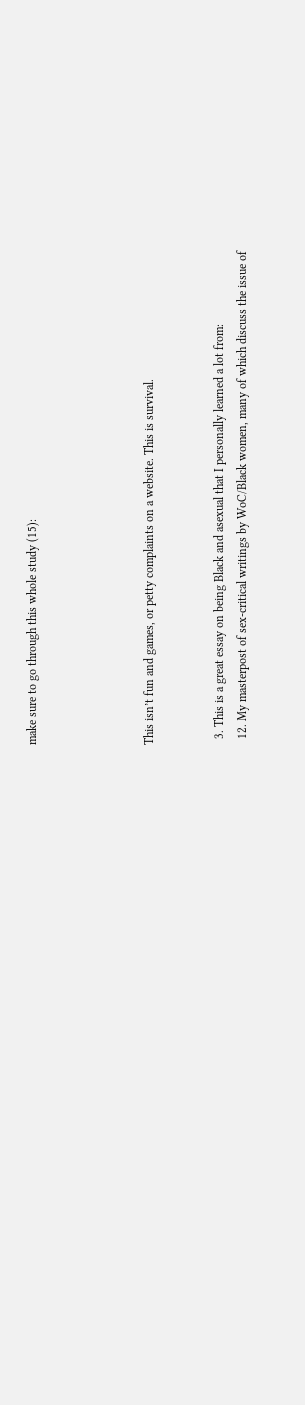make sure to go through this whole study (15):




This isn’t fun and games, or petty complaints on a website. This is survival.


  3. This is a great essay on being Black and asexual that I personally learned a lot from:
  12. My masterpost of sex-critical writings by WoC/Black women, many of which discuss the issue of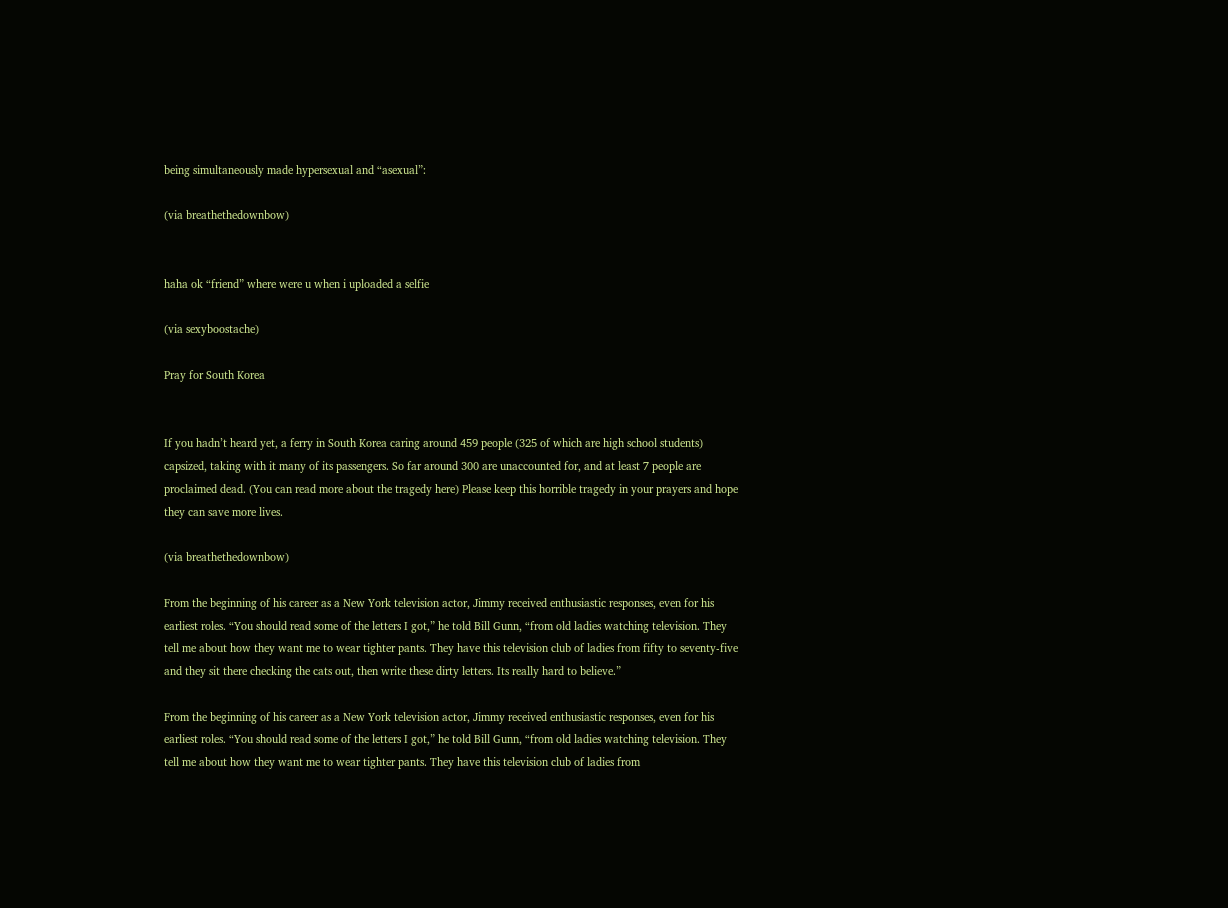being simultaneously made hypersexual and “asexual”:

(via breathethedownbow)


haha ok “friend” where were u when i uploaded a selfie

(via sexyboostache)

Pray for South Korea


If you hadn’t heard yet, a ferry in South Korea caring around 459 people (325 of which are high school students) capsized, taking with it many of its passengers. So far around 300 are unaccounted for, and at least 7 people are proclaimed dead. (You can read more about the tragedy here) Please keep this horrible tragedy in your prayers and hope they can save more lives.

(via breathethedownbow)

From the beginning of his career as a New York television actor, Jimmy received enthusiastic responses, even for his earliest roles. “You should read some of the letters I got,” he told Bill Gunn, “from old ladies watching television. They tell me about how they want me to wear tighter pants. They have this television club of ladies from fifty to seventy-five and they sit there checking the cats out, then write these dirty letters. Its really hard to believe.”

From the beginning of his career as a New York television actor, Jimmy received enthusiastic responses, even for his earliest roles. “You should read some of the letters I got,” he told Bill Gunn, “from old ladies watching television. They tell me about how they want me to wear tighter pants. They have this television club of ladies from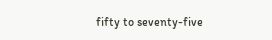fifty to seventy-five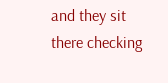and they sit there checking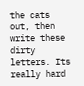the cats out, then write these dirty letters. Its really hard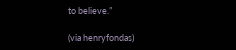to believe.”

(via henryfondas)